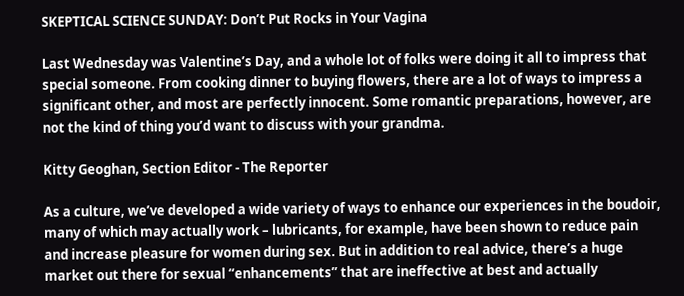SKEPTICAL SCIENCE SUNDAY: Don’t Put Rocks in Your Vagina

Last Wednesday was Valentine’s Day, and a whole lot of folks were doing it all to impress that special someone. From cooking dinner to buying flowers, there are a lot of ways to impress a significant other, and most are perfectly innocent. Some romantic preparations, however, are not the kind of thing you’d want to discuss with your grandma.

Kitty Geoghan, Section Editor - The Reporter

As a culture, we’ve developed a wide variety of ways to enhance our experiences in the boudoir, many of which may actually work – lubricants, for example, have been shown to reduce pain and increase pleasure for women during sex. But in addition to real advice, there’s a huge market out there for sexual “enhancements” that are ineffective at best and actually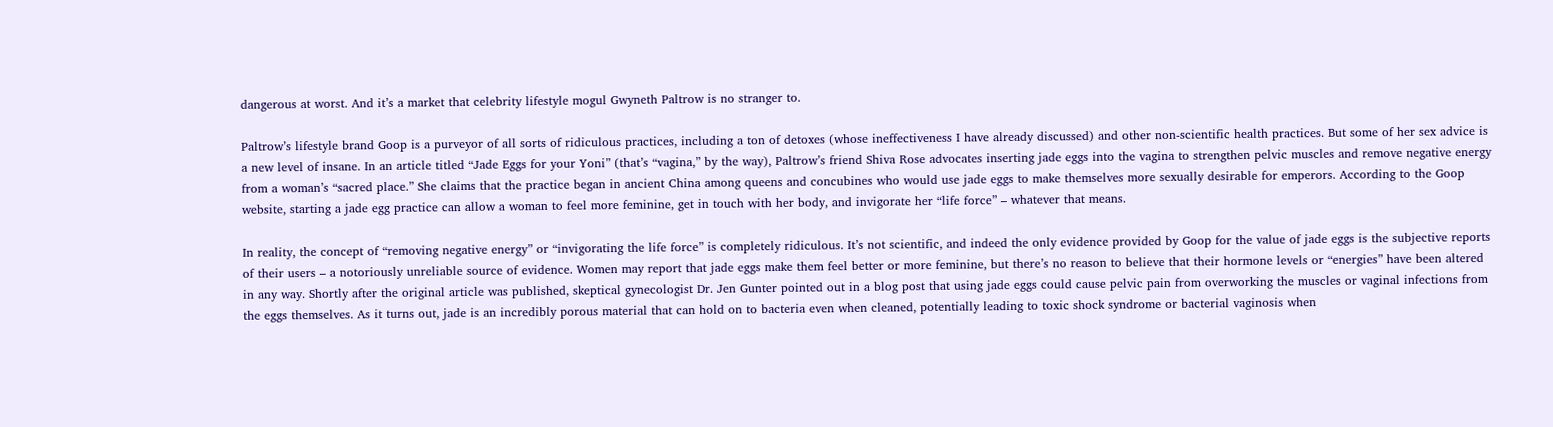dangerous at worst. And it’s a market that celebrity lifestyle mogul Gwyneth Paltrow is no stranger to.

Paltrow’s lifestyle brand Goop is a purveyor of all sorts of ridiculous practices, including a ton of detoxes (whose ineffectiveness I have already discussed) and other non-scientific health practices. But some of her sex advice is a new level of insane. In an article titled “Jade Eggs for your Yoni” (that’s “vagina,” by the way), Paltrow’s friend Shiva Rose advocates inserting jade eggs into the vagina to strengthen pelvic muscles and remove negative energy from a woman’s “sacred place.” She claims that the practice began in ancient China among queens and concubines who would use jade eggs to make themselves more sexually desirable for emperors. According to the Goop website, starting a jade egg practice can allow a woman to feel more feminine, get in touch with her body, and invigorate her “life force” – whatever that means.

In reality, the concept of “removing negative energy” or “invigorating the life force” is completely ridiculous. It’s not scientific, and indeed the only evidence provided by Goop for the value of jade eggs is the subjective reports of their users – a notoriously unreliable source of evidence. Women may report that jade eggs make them feel better or more feminine, but there’s no reason to believe that their hormone levels or “energies” have been altered in any way. Shortly after the original article was published, skeptical gynecologist Dr. Jen Gunter pointed out in a blog post that using jade eggs could cause pelvic pain from overworking the muscles or vaginal infections from the eggs themselves. As it turns out, jade is an incredibly porous material that can hold on to bacteria even when cleaned, potentially leading to toxic shock syndrome or bacterial vaginosis when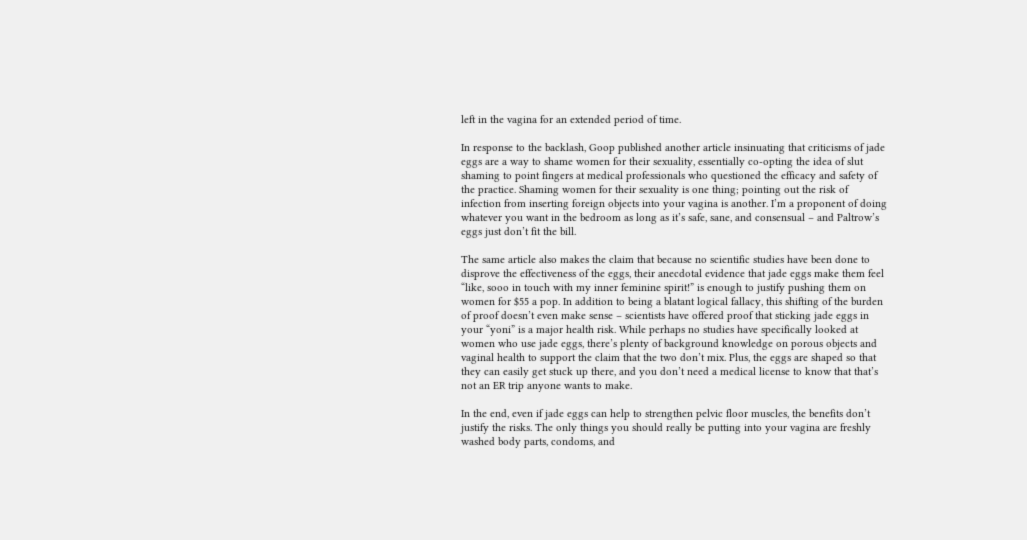left in the vagina for an extended period of time.

In response to the backlash, Goop published another article insinuating that criticisms of jade eggs are a way to shame women for their sexuality, essentially co-opting the idea of slut shaming to point fingers at medical professionals who questioned the efficacy and safety of the practice. Shaming women for their sexuality is one thing; pointing out the risk of infection from inserting foreign objects into your vagina is another. I’m a proponent of doing whatever you want in the bedroom as long as it’s safe, sane, and consensual – and Paltrow’s eggs just don’t fit the bill.

The same article also makes the claim that because no scientific studies have been done to disprove the effectiveness of the eggs, their anecdotal evidence that jade eggs make them feel “like, sooo in touch with my inner feminine spirit!” is enough to justify pushing them on women for $55 a pop. In addition to being a blatant logical fallacy, this shifting of the burden of proof doesn’t even make sense – scientists have offered proof that sticking jade eggs in your “yoni” is a major health risk. While perhaps no studies have specifically looked at women who use jade eggs, there’s plenty of background knowledge on porous objects and vaginal health to support the claim that the two don’t mix. Plus, the eggs are shaped so that they can easily get stuck up there, and you don’t need a medical license to know that that’s not an ER trip anyone wants to make.

In the end, even if jade eggs can help to strengthen pelvic floor muscles, the benefits don’t justify the risks. The only things you should really be putting into your vagina are freshly washed body parts, condoms, and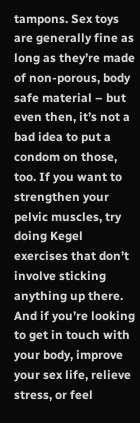tampons. Sex toys are generally fine as long as they’re made of non-porous, body safe material – but even then, it’s not a bad idea to put a condom on those, too. If you want to strengthen your pelvic muscles, try doing Kegel exercises that don’t involve sticking anything up there. And if you’re looking to get in touch with your body, improve your sex life, relieve stress, or feel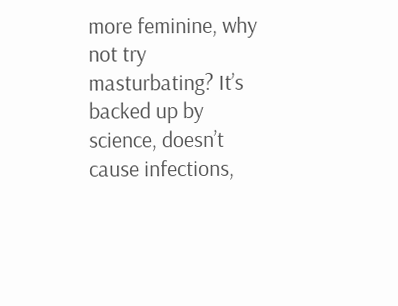more feminine, why not try masturbating? It’s backed up by science, doesn’t cause infections,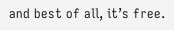and best of all, it’s free.